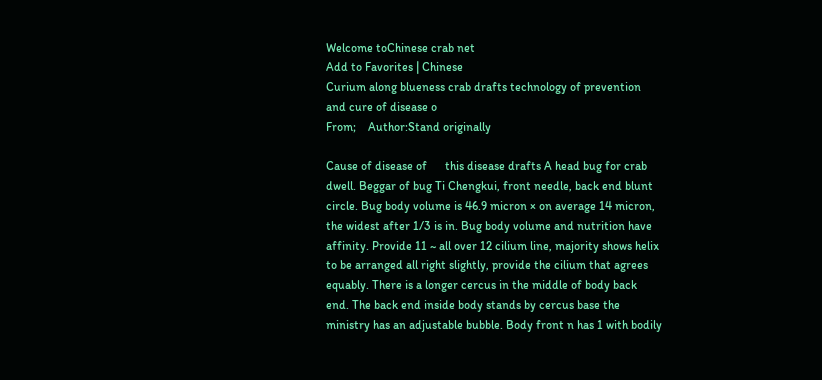Welcome toChinese crab net
Add to Favorites | Chinese
Curium along blueness crab drafts technology of prevention and cure of disease o
From;    Author:Stand originally

Cause of disease of      this disease drafts A head bug for crab dwell. Beggar of bug Ti Chengkui, front needle, back end blunt circle. Bug body volume is 46.9 micron × on average 14 micron, the widest after 1/3 is in. Bug body volume and nutrition have affinity. Provide 11 ~ all over 12 cilium line, majority shows helix to be arranged all right slightly, provide the cilium that agrees equably. There is a longer cercus in the middle of body back end. The back end inside body stands by cercus base the ministry has an adjustable bubble. Body front n has 1 with bodily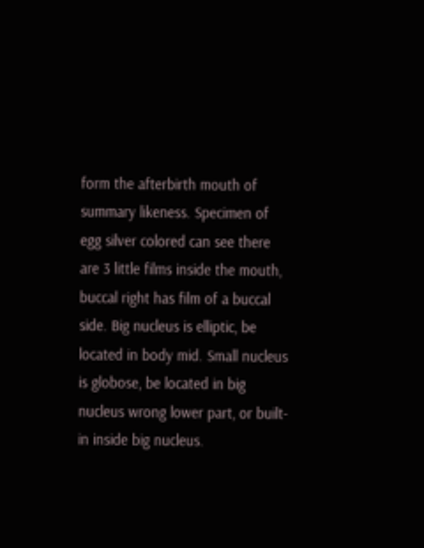form the afterbirth mouth of summary likeness. Specimen of egg silver colored can see there are 3 little films inside the mouth, buccal right has film of a buccal side. Big nucleus is elliptic, be located in body mid. Small nucleus is globose, be located in big nucleus wrong lower part, or built-in inside big nucleus.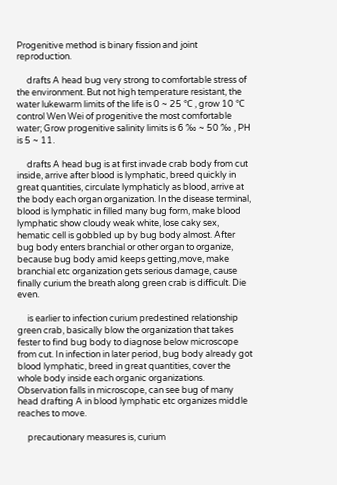Progenitive method is binary fission and joint reproduction.

     drafts A head bug very strong to comfortable stress of the environment. But not high temperature resistant, the water lukewarm limits of the life is 0 ~ 25 ℃ , grow 10 ℃ control Wen Wei of progenitive the most comfortable water; Grow progenitive salinity limits is 6 ‰ ~ 50 ‰ , PH is 5 ~ 11.

     drafts A head bug is at first invade crab body from cut inside, arrive after blood is lymphatic, breed quickly in great quantities, circulate lymphaticly as blood, arrive at the body each organ organization. In the disease terminal, blood is lymphatic in filled many bug form, make blood lymphatic show cloudy weak white, lose caky sex, hematic cell is gobbled up by bug body almost. After bug body enters branchial or other organ to organize, because bug body amid keeps getting,move, make branchial etc organization gets serious damage, cause finally curium the breath along green crab is difficult. Die even.

     is earlier to infection curium predestined relationship green crab, basically blow the organization that takes fester to find bug body to diagnose below microscope from cut. In infection in later period, bug body already got blood lymphatic, breed in great quantities, cover the whole body inside each organic organizations. Observation falls in microscope, can see bug of many head drafting A in blood lymphatic etc organizes middle reaches to move.

     precautionary measures is, curium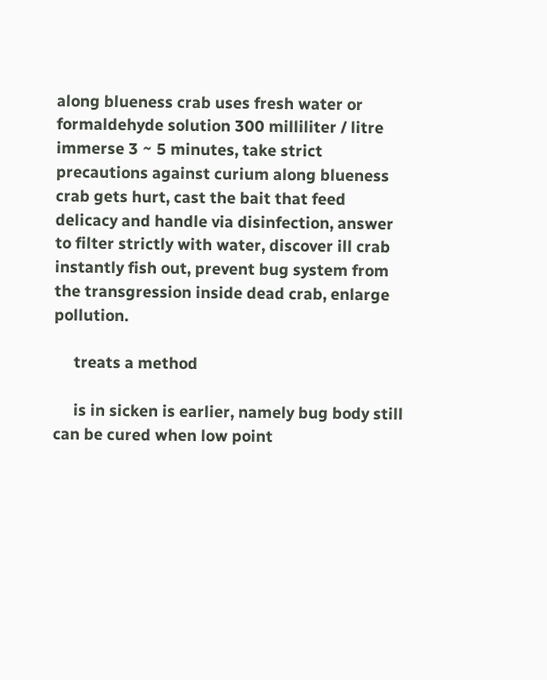along blueness crab uses fresh water or formaldehyde solution 300 milliliter / litre immerse 3 ~ 5 minutes, take strict precautions against curium along blueness crab gets hurt, cast the bait that feed delicacy and handle via disinfection, answer to filter strictly with water, discover ill crab instantly fish out, prevent bug system from the transgression inside dead crab, enlarge pollution.

     treats a method

     is in sicken is earlier, namely bug body still can be cured when low point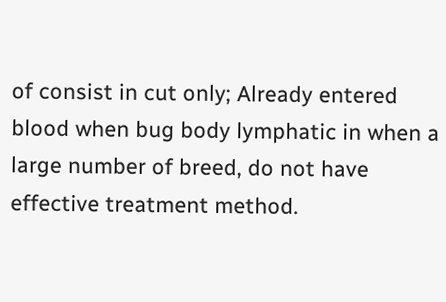of consist in cut only; Already entered blood when bug body lymphatic in when a large number of breed, do not have effective treatment method.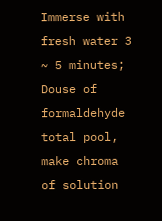Immerse with fresh water 3 ~ 5 minutes; Douse of formaldehyde total pool, make chroma of solution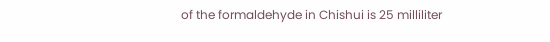of the formaldehyde in Chishui is 25 milliliter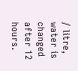/ litre, water is changed after 12 hours.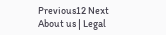Previous12 Next
About us | Legal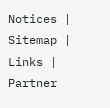Notices | Sitemap | Links | Partner